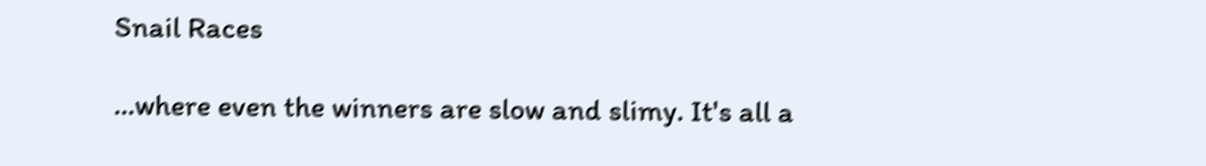Snail Races

...where even the winners are slow and slimy. It's all a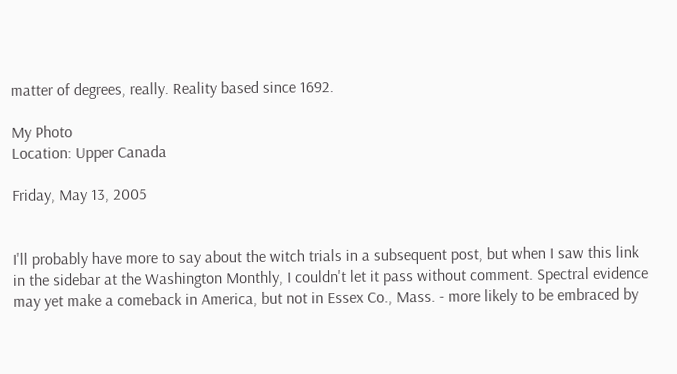matter of degrees, really. Reality based since 1692.

My Photo
Location: Upper Canada

Friday, May 13, 2005


I'll probably have more to say about the witch trials in a subsequent post, but when I saw this link in the sidebar at the Washington Monthly, I couldn't let it pass without comment. Spectral evidence may yet make a comeback in America, but not in Essex Co., Mass. - more likely to be embraced by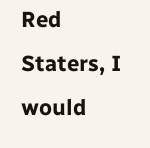Red Staters, I would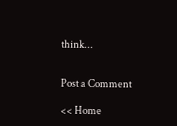think...


Post a Comment

<< Home